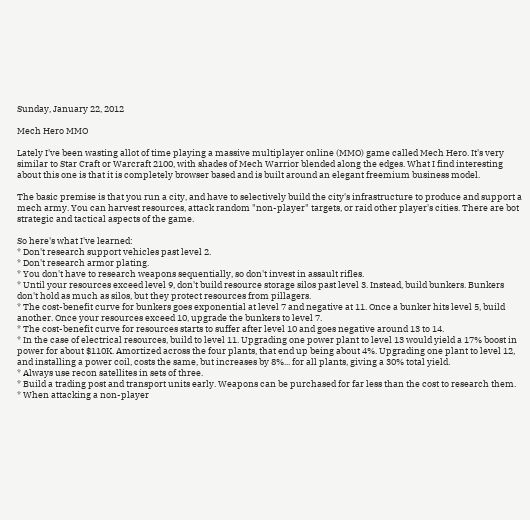Sunday, January 22, 2012

Mech Hero MMO

Lately I've been wasting allot of time playing a massive multiplayer online (MMO) game called Mech Hero. It's very similar to Star Craft or Warcraft 2100, with shades of Mech Warrior blended along the edges. What I find interesting about this one is that it is completely browser based and is built around an elegant freemium business model.

The basic premise is that you run a city, and have to selectively build the city's infrastructure to produce and support a mech army. You can harvest resources, attack random "non-player" targets, or raid other player's cities. There are bot strategic and tactical aspects of the game.

So here's what I've learned:
* Don't research support vehicles past level 2.
* Don't research armor plating.
* You don't have to research weapons sequentially, so don't invest in assault rifles.
* Until your resources exceed level 9, don't build resource storage silos past level 3. Instead, build bunkers. Bunkers don't hold as much as silos, but they protect resources from pillagers.
* The cost-benefit curve for bunkers goes exponential at level 7 and negative at 11. Once a bunker hits level 5, build another. Once your resources exceed 10, upgrade the bunkers to level 7.
* The cost-benefit curve for resources starts to suffer after level 10 and goes negative around 13 to 14.
* In the case of electrical resources, build to level 11. Upgrading one power plant to level 13 would yield a 17% boost in power for about $110K. Amortized across the four plants, that end up being about 4%. Upgrading one plant to level 12, and installing a power coil, costs the same, but increases by 8%... for all plants, giving a 30% total yield.
* Always use recon satellites in sets of three.
* Build a trading post and transport units early. Weapons can be purchased for far less than the cost to research them.
* When attacking a non-player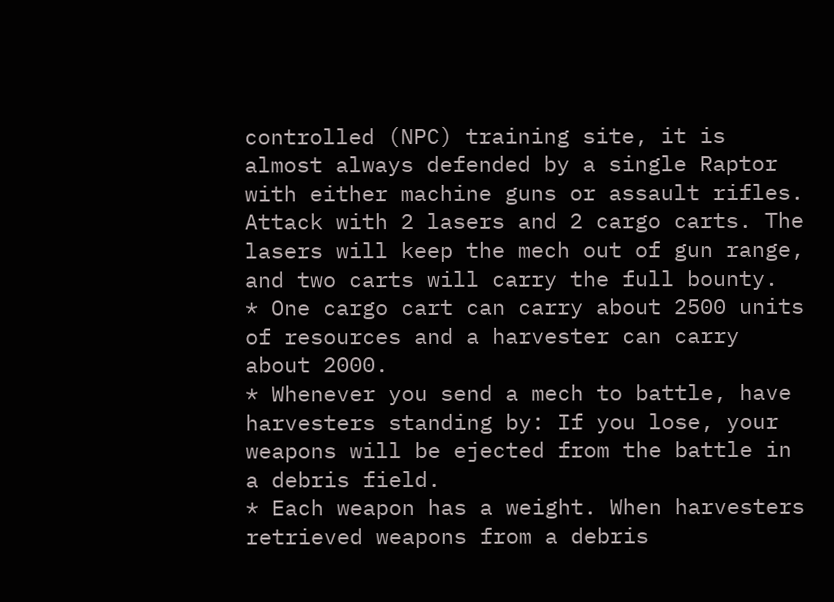controlled (NPC) training site, it is almost always defended by a single Raptor with either machine guns or assault rifles. Attack with 2 lasers and 2 cargo carts. The lasers will keep the mech out of gun range, and two carts will carry the full bounty.
* One cargo cart can carry about 2500 units of resources and a harvester can carry about 2000.
* Whenever you send a mech to battle, have harvesters standing by: If you lose, your weapons will be ejected from the battle in a debris field.
* Each weapon has a weight. When harvesters retrieved weapons from a debris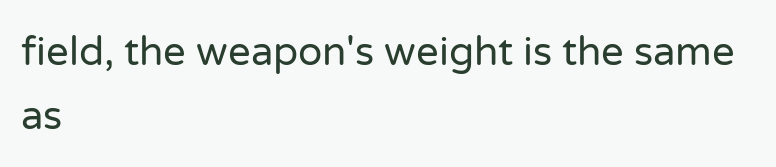field, the weapon's weight is the same as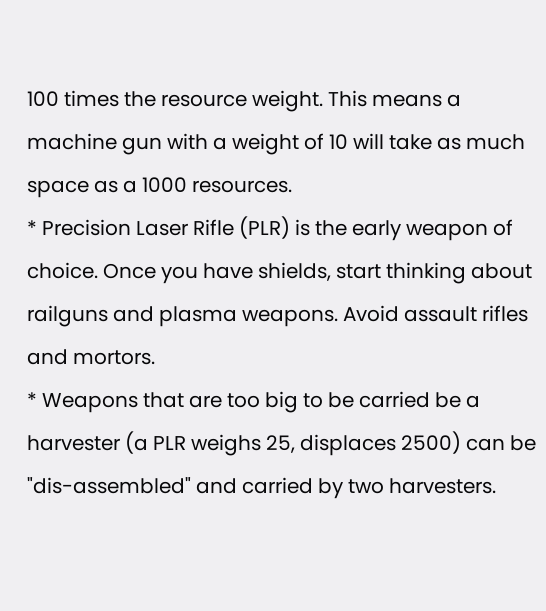100 times the resource weight. This means a machine gun with a weight of 10 will take as much space as a 1000 resources.
* Precision Laser Rifle (PLR) is the early weapon of choice. Once you have shields, start thinking about railguns and plasma weapons. Avoid assault rifles and mortors.
* Weapons that are too big to be carried be a harvester (a PLR weighs 25, displaces 2500) can be "dis-assembled" and carried by two harvesters.